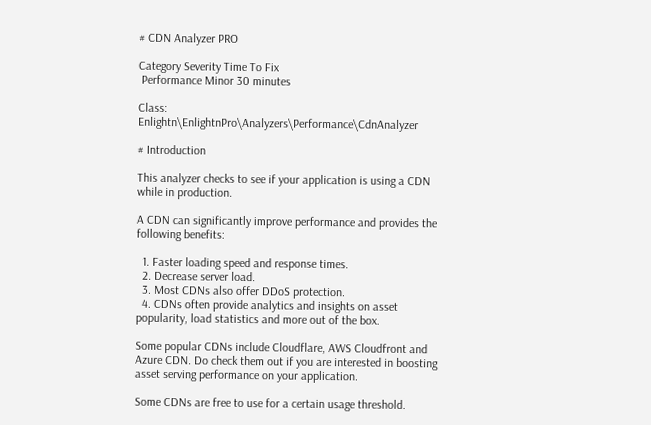# CDN Analyzer PRO

Category Severity Time To Fix
 Performance Minor 30 minutes

Class: Enlightn\EnlightnPro\Analyzers\Performance\CdnAnalyzer

# Introduction

This analyzer checks to see if your application is using a CDN while in production.

A CDN can significantly improve performance and provides the following benefits:

  1. Faster loading speed and response times.
  2. Decrease server load.
  3. Most CDNs also offer DDoS protection.
  4. CDNs often provide analytics and insights on asset popularity, load statistics and more out of the box.

Some popular CDNs include Cloudflare, AWS Cloudfront and Azure CDN. Do check them out if you are interested in boosting asset serving performance on your application.

Some CDNs are free to use for a certain usage threshold.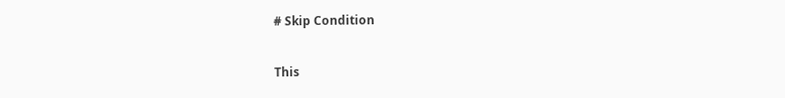# Skip Condition

This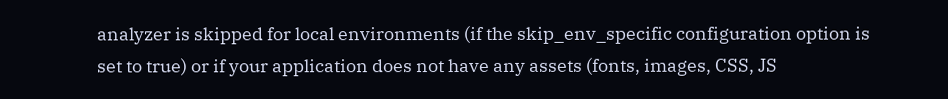analyzer is skipped for local environments (if the skip_env_specific configuration option is set to true) or if your application does not have any assets (fonts, images, CSS, JS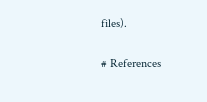files).

# References